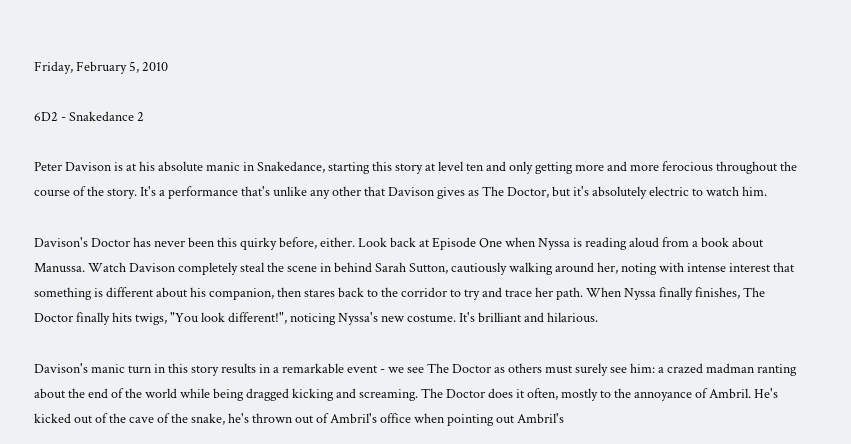Friday, February 5, 2010

6D2 - Snakedance 2

Peter Davison is at his absolute manic in Snakedance, starting this story at level ten and only getting more and more ferocious throughout the course of the story. It's a performance that's unlike any other that Davison gives as The Doctor, but it's absolutely electric to watch him.

Davison's Doctor has never been this quirky before, either. Look back at Episode One when Nyssa is reading aloud from a book about Manussa. Watch Davison completely steal the scene in behind Sarah Sutton, cautiously walking around her, noting with intense interest that something is different about his companion, then stares back to the corridor to try and trace her path. When Nyssa finally finishes, The Doctor finally hits twigs, "You look different!", noticing Nyssa's new costume. It's brilliant and hilarious.

Davison's manic turn in this story results in a remarkable event - we see The Doctor as others must surely see him: a crazed madman ranting about the end of the world while being dragged kicking and screaming. The Doctor does it often, mostly to the annoyance of Ambril. He's kicked out of the cave of the snake, he's thrown out of Ambril's office when pointing out Ambril's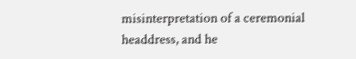misinterpretation of a ceremonial headdress, and he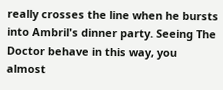really crosses the line when he bursts into Ambril's dinner party. Seeing The Doctor behave in this way, you almost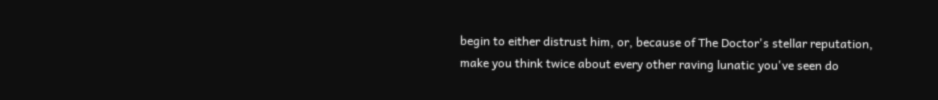begin to either distrust him, or, because of The Doctor's stellar reputation, make you think twice about every other raving lunatic you've seen do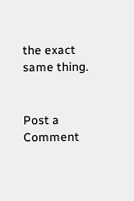the exact same thing.


Post a Comment